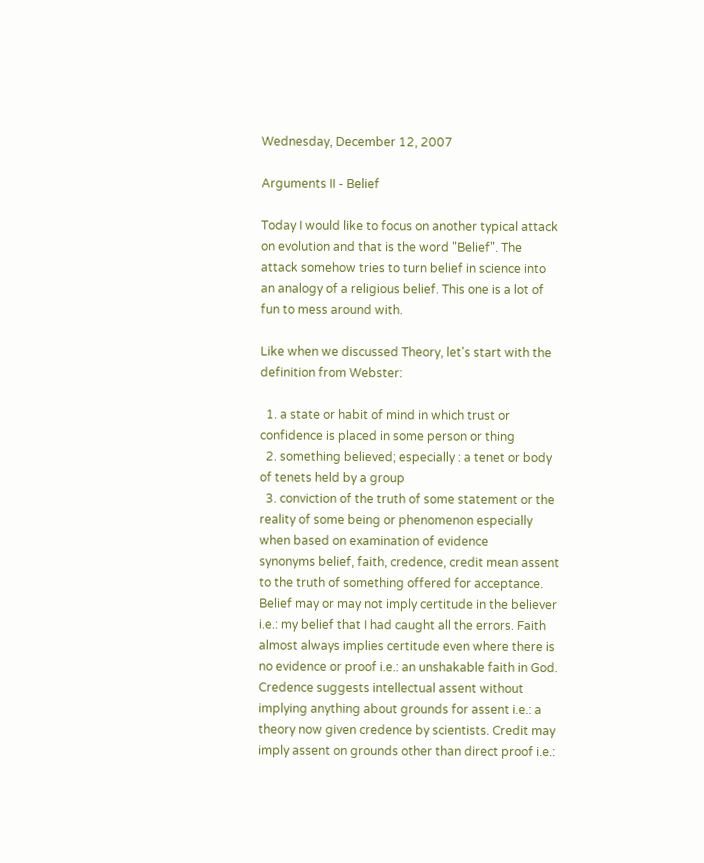Wednesday, December 12, 2007

Arguments II - Belief

Today I would like to focus on another typical attack on evolution and that is the word "Belief". The attack somehow tries to turn belief in science into an analogy of a religious belief. This one is a lot of fun to mess around with.

Like when we discussed Theory, let's start with the definition from Webster:

  1. a state or habit of mind in which trust or confidence is placed in some person or thing
  2. something believed; especially : a tenet or body of tenets held by a group
  3. conviction of the truth of some statement or the reality of some being or phenomenon especially when based on examination of evidence
synonyms belief, faith, credence, credit mean assent to the truth of something offered for acceptance. Belief may or may not imply certitude in the believer i.e.: my belief that I had caught all the errors. Faith almost always implies certitude even where there is no evidence or proof i.e.: an unshakable faith in God. Credence suggests intellectual assent without implying anything about grounds for assent i.e.: a theory now given credence by scientists. Credit may imply assent on grounds other than direct proof i.e.: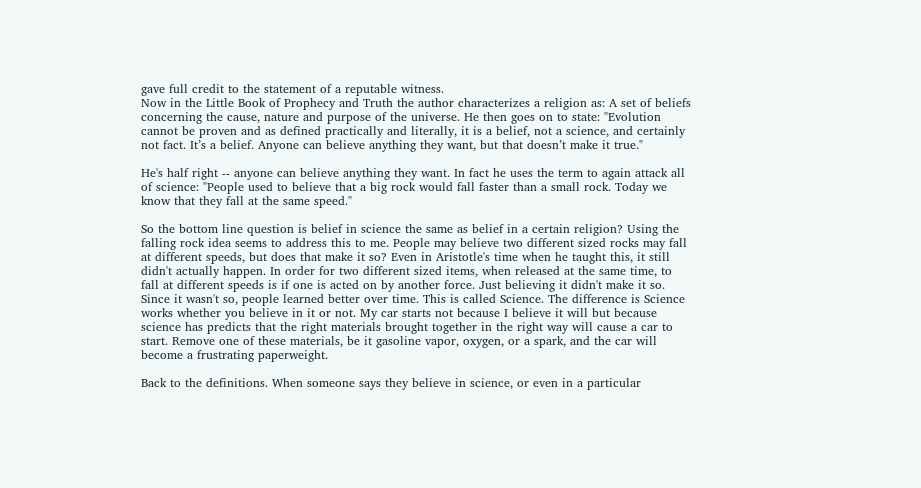gave full credit to the statement of a reputable witness.
Now in the Little Book of Prophecy and Truth the author characterizes a religion as: A set of beliefs concerning the cause, nature and purpose of the universe. He then goes on to state: "Evolution cannot be proven and as defined practically and literally, it is a belief, not a science, and certainly not fact. It’s a belief. Anyone can believe anything they want, but that doesn’t make it true."

He's half right -- anyone can believe anything they want. In fact he uses the term to again attack all of science: "People used to believe that a big rock would fall faster than a small rock. Today we know that they fall at the same speed."

So the bottom line question is belief in science the same as belief in a certain religion? Using the falling rock idea seems to address this to me. People may believe two different sized rocks may fall at different speeds, but does that make it so? Even in Aristotle's time when he taught this, it still didn't actually happen. In order for two different sized items, when released at the same time, to fall at different speeds is if one is acted on by another force. Just believing it didn't make it so. Since it wasn't so, people learned better over time. This is called Science. The difference is Science works whether you believe in it or not. My car starts not because I believe it will but because science has predicts that the right materials brought together in the right way will cause a car to start. Remove one of these materials, be it gasoline vapor, oxygen, or a spark, and the car will become a frustrating paperweight.

Back to the definitions. When someone says they believe in science, or even in a particular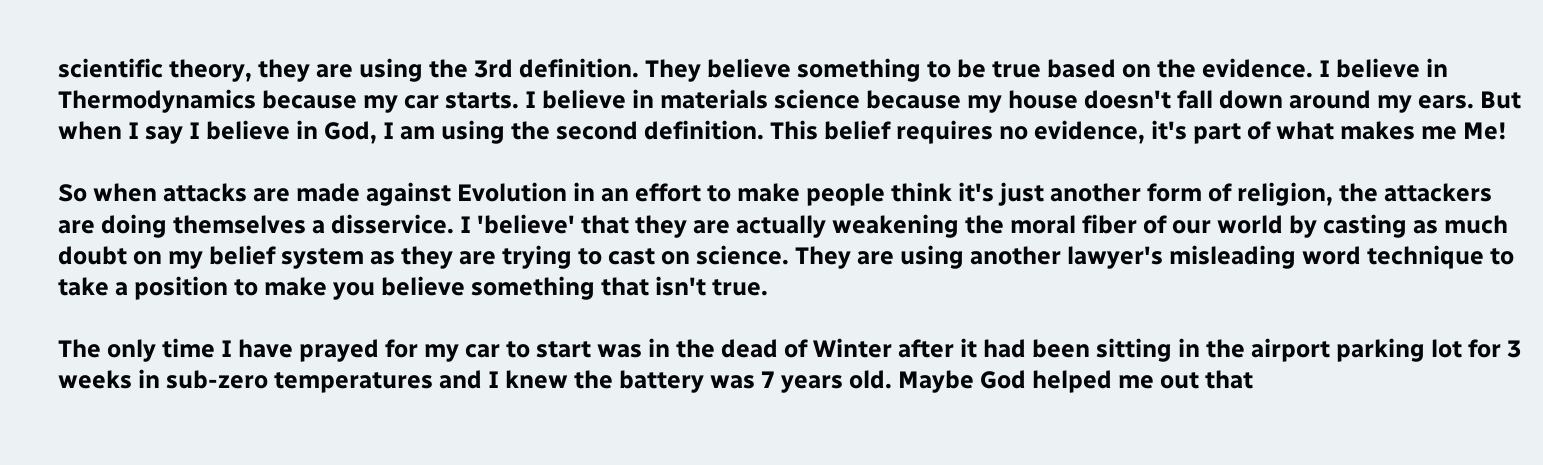scientific theory, they are using the 3rd definition. They believe something to be true based on the evidence. I believe in Thermodynamics because my car starts. I believe in materials science because my house doesn't fall down around my ears. But when I say I believe in God, I am using the second definition. This belief requires no evidence, it's part of what makes me Me!

So when attacks are made against Evolution in an effort to make people think it's just another form of religion, the attackers are doing themselves a disservice. I 'believe' that they are actually weakening the moral fiber of our world by casting as much doubt on my belief system as they are trying to cast on science. They are using another lawyer's misleading word technique to take a position to make you believe something that isn't true.

The only time I have prayed for my car to start was in the dead of Winter after it had been sitting in the airport parking lot for 3 weeks in sub-zero temperatures and I knew the battery was 7 years old. Maybe God helped me out that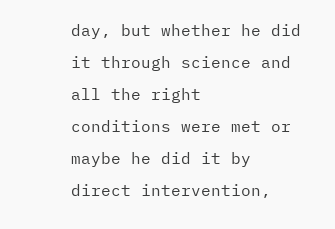day, but whether he did it through science and all the right conditions were met or maybe he did it by direct intervention,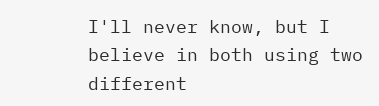I'll never know, but I believe in both using two different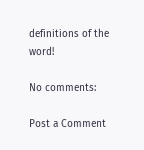definitions of the word!

No comments:

Post a Comment